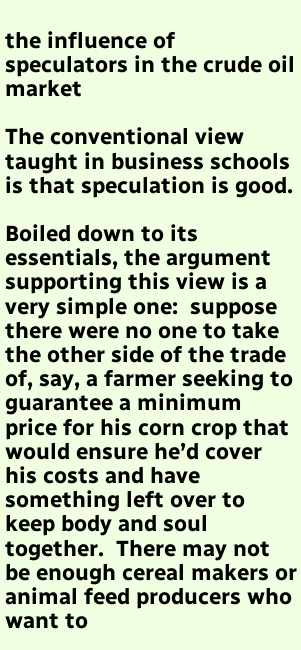the influence of speculators in the crude oil market

The conventional view taught in business schools is that speculation is good.

Boiled down to its essentials, the argument supporting this view is a very simple one:  suppose there were no one to take the other side of the trade of, say, a farmer seeking to guarantee a minimum price for his corn crop that would ensure he’d cover his costs and have something left over to keep body and soul together.  There may not be enough cereal makers or animal feed producers who want to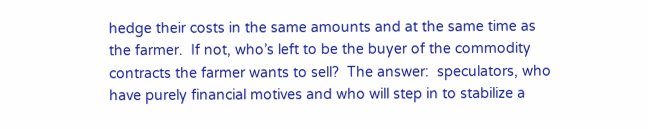hedge their costs in the same amounts and at the same time as the farmer.  If not, who’s left to be the buyer of the commodity contracts the farmer wants to sell?  The answer:  speculators, who have purely financial motives and who will step in to stabilize a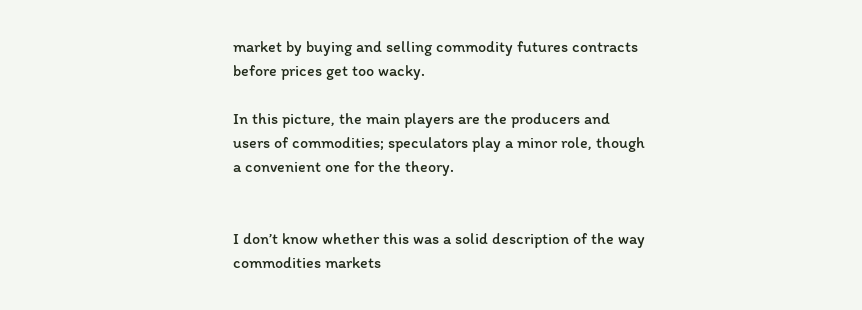market by buying and selling commodity futures contracts before prices get too wacky.

In this picture, the main players are the producers and users of commodities; speculators play a minor role, though a convenient one for the theory.


I don’t know whether this was a solid description of the way commodities markets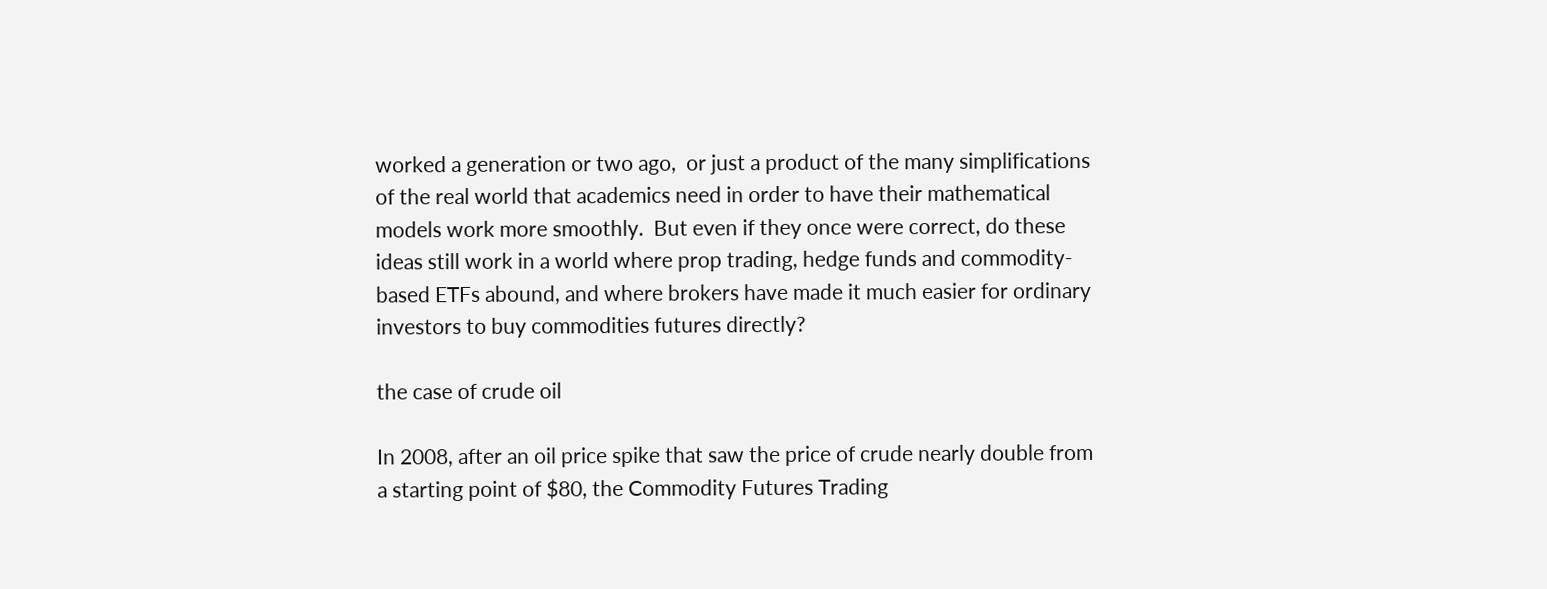worked a generation or two ago,  or just a product of the many simplifications of the real world that academics need in order to have their mathematical models work more smoothly.  But even if they once were correct, do these ideas still work in a world where prop trading, hedge funds and commodity-based ETFs abound, and where brokers have made it much easier for ordinary investors to buy commodities futures directly?

the case of crude oil

In 2008, after an oil price spike that saw the price of crude nearly double from a starting point of $80, the Commodity Futures Trading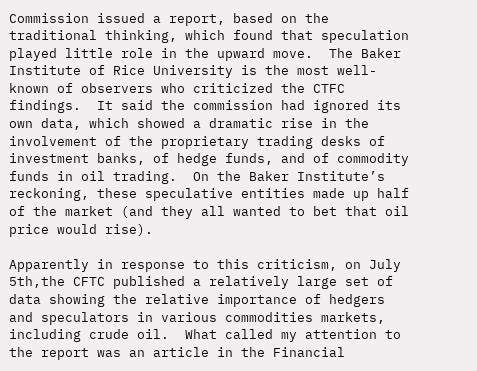Commission issued a report, based on the traditional thinking, which found that speculation played little role in the upward move.  The Baker Institute of Rice University is the most well-known of observers who criticized the CTFC findings.  It said the commission had ignored its own data, which showed a dramatic rise in the involvement of the proprietary trading desks of investment banks, of hedge funds, and of commodity funds in oil trading.  On the Baker Institute’s reckoning, these speculative entities made up half of the market (and they all wanted to bet that oil price would rise).

Apparently in response to this criticism, on July 5th,the CFTC published a relatively large set of data showing the relative importance of hedgers and speculators in various commodities markets, including crude oil.  What called my attention to the report was an article in the Financial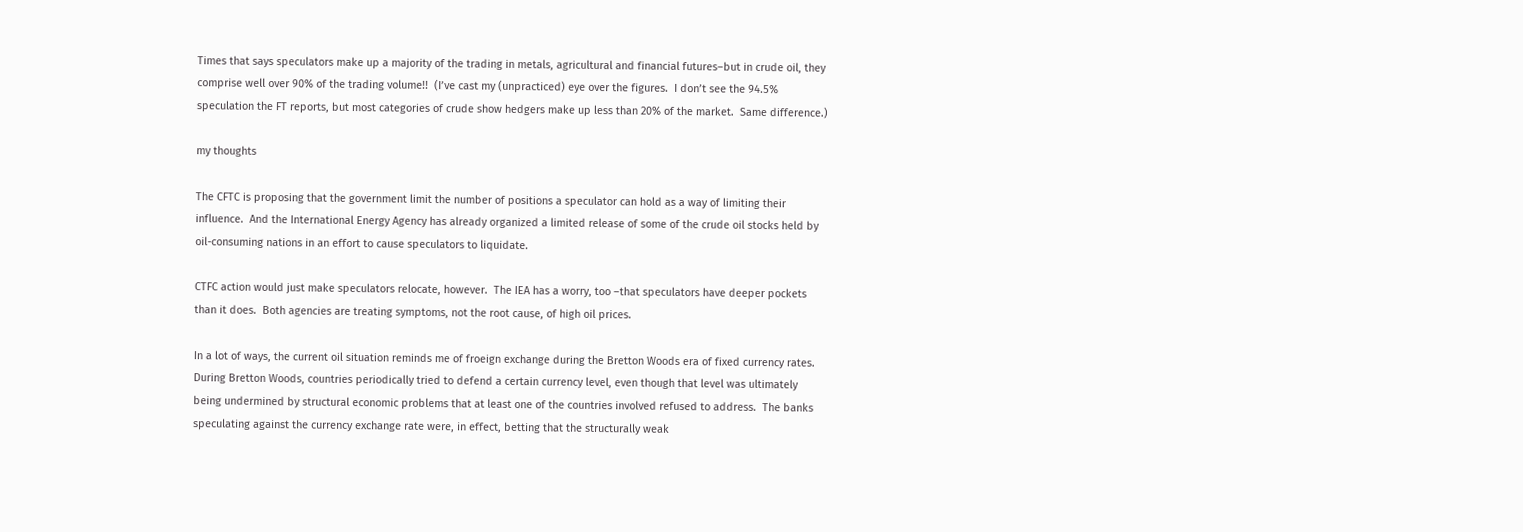Times that says speculators make up a majority of the trading in metals, agricultural and financial futures–but in crude oil, they comprise well over 90% of the trading volume!!  (I’ve cast my (unpracticed) eye over the figures.  I don’t see the 94.5% speculation the FT reports, but most categories of crude show hedgers make up less than 20% of the market.  Same difference.)

my thoughts

The CFTC is proposing that the government limit the number of positions a speculator can hold as a way of limiting their influence.  And the International Energy Agency has already organized a limited release of some of the crude oil stocks held by oil-consuming nations in an effort to cause speculators to liquidate.

CTFC action would just make speculators relocate, however.  The IEA has a worry, too –that speculators have deeper pockets than it does.  Both agencies are treating symptoms, not the root cause, of high oil prices.

In a lot of ways, the current oil situation reminds me of froeign exchange during the Bretton Woods era of fixed currency rates.  During Bretton Woods, countries periodically tried to defend a certain currency level, even though that level was ultimately being undermined by structural economic problems that at least one of the countries involved refused to address.  The banks speculating against the currency exchange rate were, in effect, betting that the structurally weak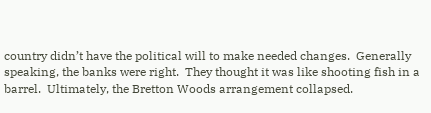country didn’t have the political will to make needed changes.  Generally speaking, the banks were right.  They thought it was like shooting fish in a barrel.  Ultimately, the Bretton Woods arrangement collapsed.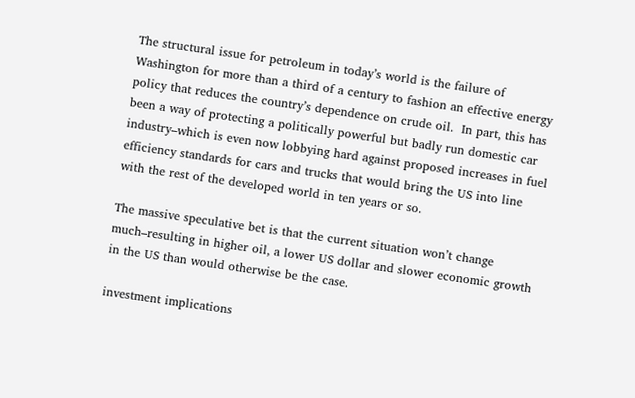The structural issue for petroleum in today’s world is the failure of Washington for more than a third of a century to fashion an effective energy policy that reduces the country’s dependence on crude oil.  In part, this has been a way of protecting a politically powerful but badly run domestic car industry–which is even now lobbying hard against proposed increases in fuel efficiency standards for cars and trucks that would bring the US into line with the rest of the developed world in ten years or so.

The massive speculative bet is that the current situation won’t change much–resulting in higher oil, a lower US dollar and slower economic growth in the US than would otherwise be the case.

investment implications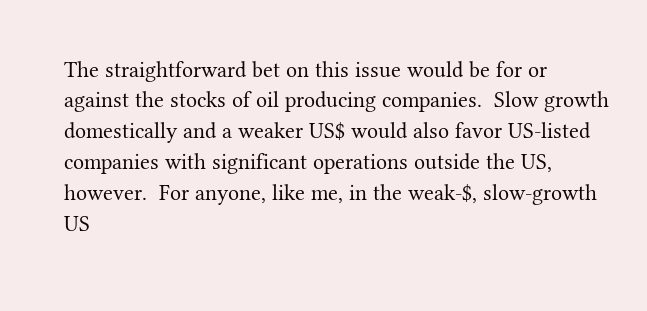The straightforward bet on this issue would be for or against the stocks of oil producing companies.  Slow growth domestically and a weaker US$ would also favor US-listed companies with significant operations outside the US, however.  For anyone, like me, in the weak-$, slow-growth US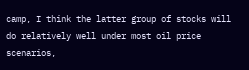camp, I think the latter group of stocks will do relatively well under most oil price scenarios,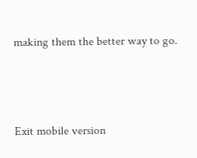making them the better way to go.



Exit mobile version